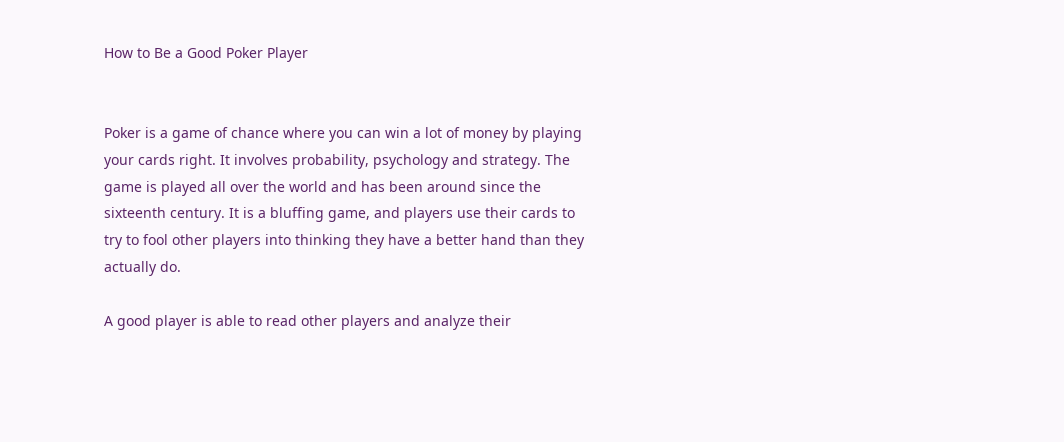How to Be a Good Poker Player


Poker is a game of chance where you can win a lot of money by playing your cards right. It involves probability, psychology and strategy. The game is played all over the world and has been around since the sixteenth century. It is a bluffing game, and players use their cards to try to fool other players into thinking they have a better hand than they actually do.

A good player is able to read other players and analyze their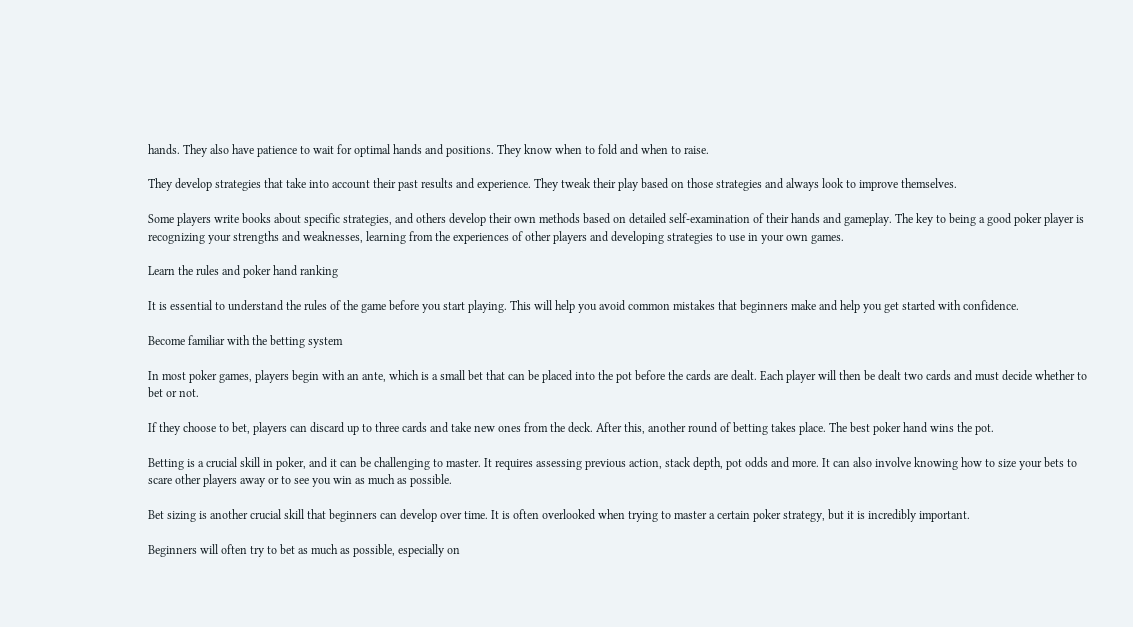hands. They also have patience to wait for optimal hands and positions. They know when to fold and when to raise.

They develop strategies that take into account their past results and experience. They tweak their play based on those strategies and always look to improve themselves.

Some players write books about specific strategies, and others develop their own methods based on detailed self-examination of their hands and gameplay. The key to being a good poker player is recognizing your strengths and weaknesses, learning from the experiences of other players and developing strategies to use in your own games.

Learn the rules and poker hand ranking

It is essential to understand the rules of the game before you start playing. This will help you avoid common mistakes that beginners make and help you get started with confidence.

Become familiar with the betting system

In most poker games, players begin with an ante, which is a small bet that can be placed into the pot before the cards are dealt. Each player will then be dealt two cards and must decide whether to bet or not.

If they choose to bet, players can discard up to three cards and take new ones from the deck. After this, another round of betting takes place. The best poker hand wins the pot.

Betting is a crucial skill in poker, and it can be challenging to master. It requires assessing previous action, stack depth, pot odds and more. It can also involve knowing how to size your bets to scare other players away or to see you win as much as possible.

Bet sizing is another crucial skill that beginners can develop over time. It is often overlooked when trying to master a certain poker strategy, but it is incredibly important.

Beginners will often try to bet as much as possible, especially on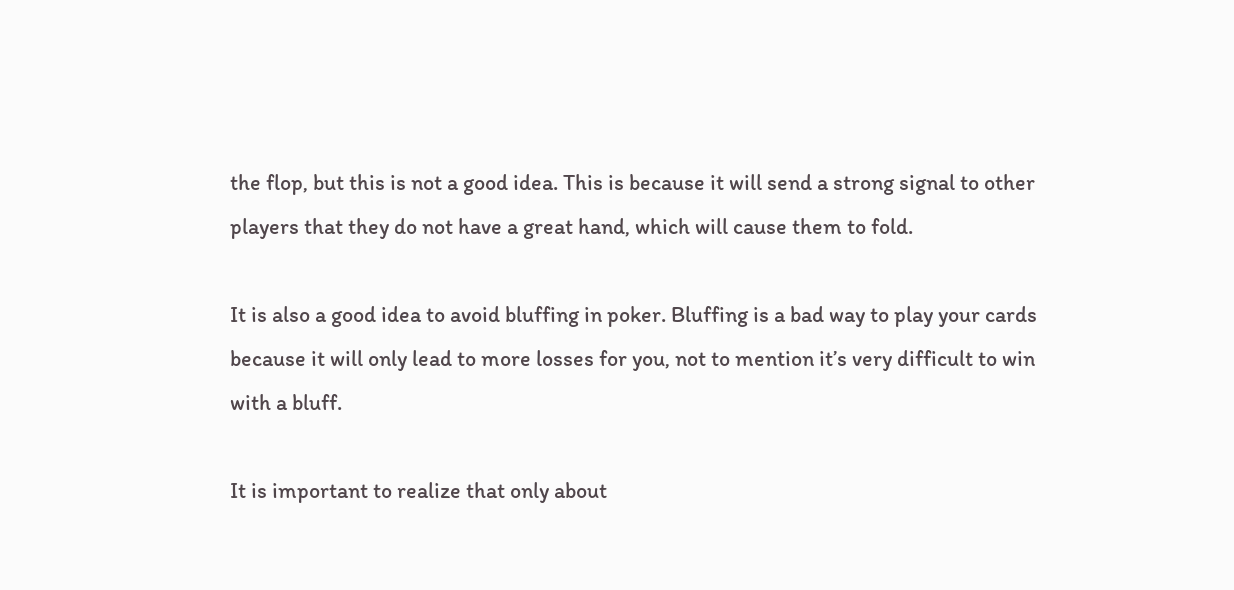the flop, but this is not a good idea. This is because it will send a strong signal to other players that they do not have a great hand, which will cause them to fold.

It is also a good idea to avoid bluffing in poker. Bluffing is a bad way to play your cards because it will only lead to more losses for you, not to mention it’s very difficult to win with a bluff.

It is important to realize that only about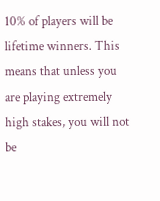10% of players will be lifetime winners. This means that unless you are playing extremely high stakes, you will not be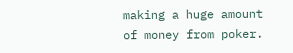making a huge amount of money from poker.